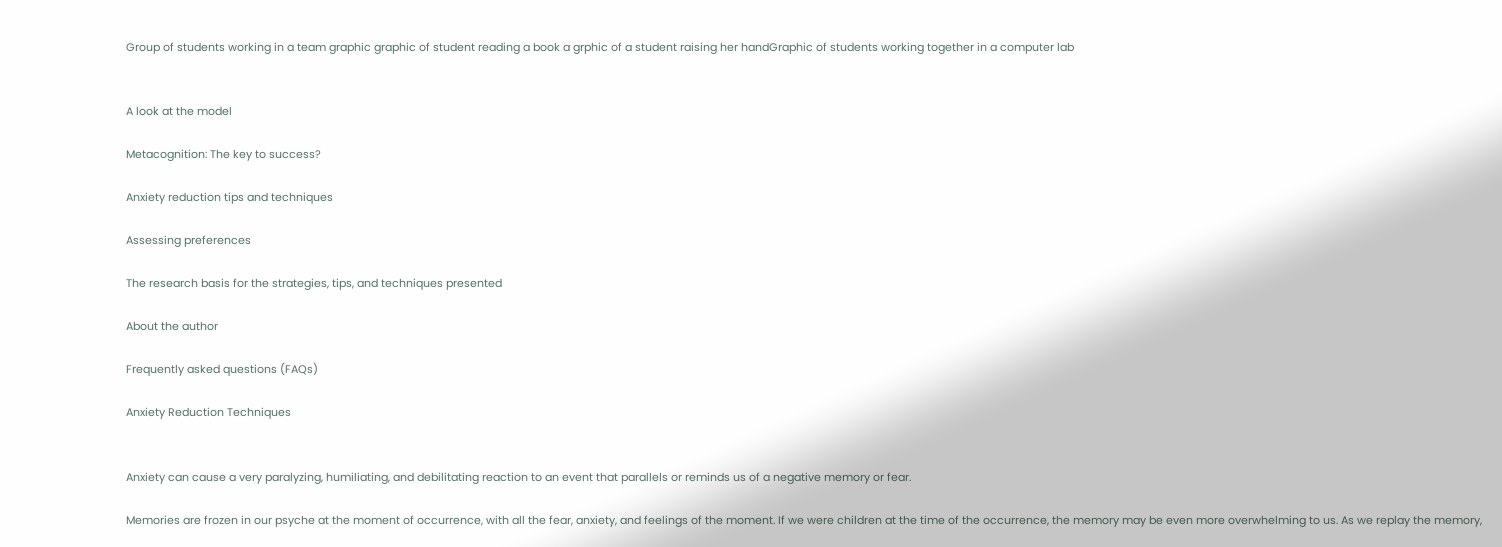Group of students working in a team graphic graphic of student reading a book a grphic of a student raising her handGraphic of students working together in a computer lab


A look at the model

Metacognition: The key to success?

Anxiety reduction tips and techniques

Assessing preferences

The research basis for the strategies, tips, and techniques presented

About the author

Frequently asked questions (FAQs)

Anxiety Reduction Techniques


Anxiety can cause a very paralyzing, humiliating, and debilitating reaction to an event that parallels or reminds us of a negative memory or fear.

Memories are frozen in our psyche at the moment of occurrence, with all the fear, anxiety, and feelings of the moment. If we were children at the time of the occurrence, the memory may be even more overwhelming to us. As we replay the memory,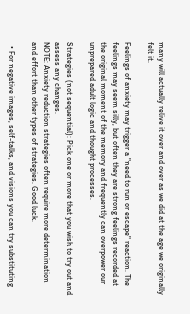many will actually relive it over and over as we did at the age we originally felt it.

Feelings of anxiety may trigger a "need to run or escape" reaction. The feelings may seem silly, but often they are strong feelings recorded at the original moment of the memory and frequently can overpower our unprepared adult logic and thought processes.

Strategies (not sequential): Pick one or more that you wish to try out and assess any changes.
NOTE: Anxiety reduction strategies often require more determination and effort than other types of strategies. Good luck.

  • For negative images, self-talks, and visions you can try substituting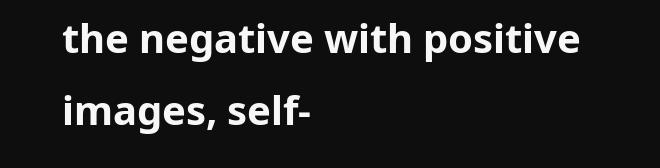the negative with positive images, self-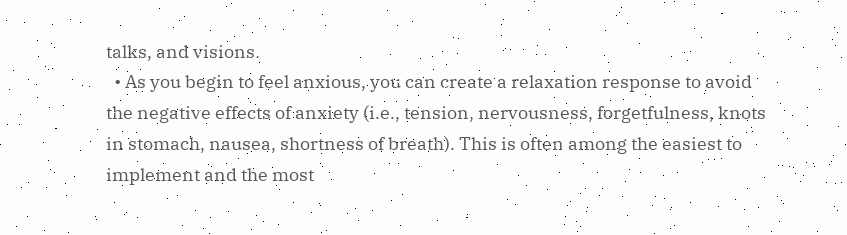talks, and visions.
  • As you begin to feel anxious, you can create a relaxation response to avoid the negative effects of anxiety (i.e., tension, nervousness, forgetfulness, knots in stomach, nausea, shortness of breath). This is often among the easiest to implement and the most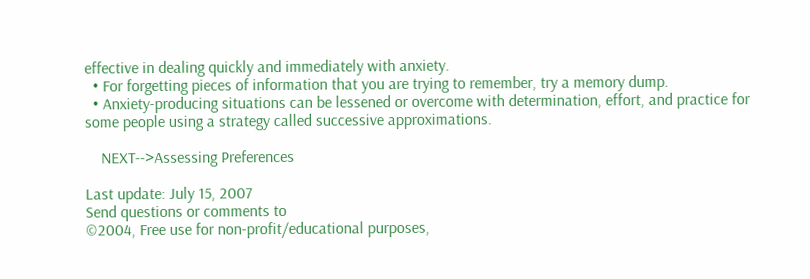effective in dealing quickly and immediately with anxiety.
  • For forgetting pieces of information that you are trying to remember, try a memory dump.
  • Anxiety-producing situations can be lessened or overcome with determination, effort, and practice for some people using a strategy called successive approximations.

    NEXT-->Assessing Preferences

Last update: July 15, 2007
Send questions or comments to
©2004, Free use for non-profit/educational purposes,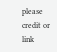please credit or link